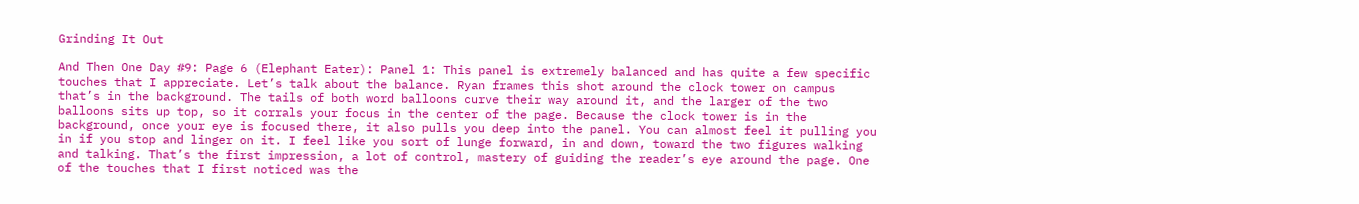Grinding It Out

And Then One Day #9: Page 6 (Elephant Eater): Panel 1: This panel is extremely balanced and has quite a few specific touches that I appreciate. Let’s talk about the balance. Ryan frames this shot around the clock tower on campus that’s in the background. The tails of both word balloons curve their way around it, and the larger of the two balloons sits up top, so it corrals your focus in the center of the page. Because the clock tower is in the background, once your eye is focused there, it also pulls you deep into the panel. You can almost feel it pulling you in if you stop and linger on it. I feel like you sort of lunge forward, in and down, toward the two figures walking and talking. That’s the first impression, a lot of control, mastery of guiding the reader’s eye around the page. One of the touches that I first noticed was the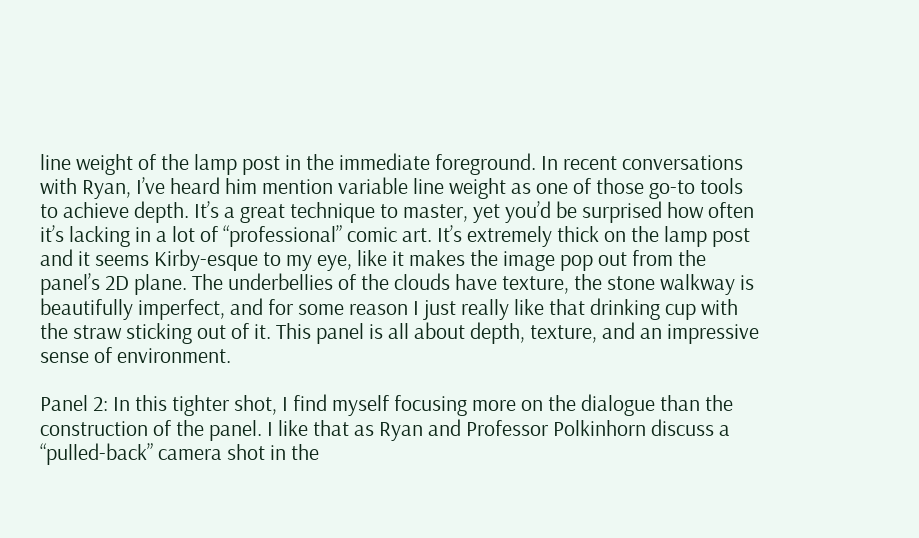line weight of the lamp post in the immediate foreground. In recent conversations with Ryan, I’ve heard him mention variable line weight as one of those go-to tools to achieve depth. It’s a great technique to master, yet you’d be surprised how often it’s lacking in a lot of “professional” comic art. It’s extremely thick on the lamp post and it seems Kirby-esque to my eye, like it makes the image pop out from the panel’s 2D plane. The underbellies of the clouds have texture, the stone walkway is beautifully imperfect, and for some reason I just really like that drinking cup with the straw sticking out of it. This panel is all about depth, texture, and an impressive sense of environment.

Panel 2: In this tighter shot, I find myself focusing more on the dialogue than the construction of the panel. I like that as Ryan and Professor Polkinhorn discuss a “pulled-back” camera shot in the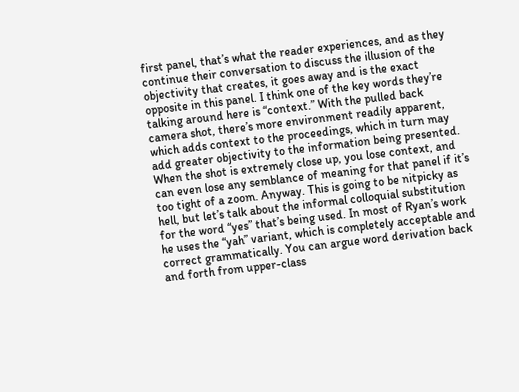first panel, that’s what the reader experiences, and as they continue their conversation to discuss the illusion of the objectivity that creates, it goes away and is the exact opposite in this panel. I think one of the key words they’re talking around here is “context.” With the pulled back camera shot, there’s more environment readily apparent, which adds context to the proceedings, which in turn may add greater objectivity to the information being presented. When the shot is extremely close up, you lose context, and can even lose any semblance of meaning for that panel if it’s too tight of a zoom. Anyway. This is going to be nitpicky as hell, but let’s talk about the informal colloquial substitution for the word “yes” that’s being used. In most of Ryan’s work he uses the “yah” variant, which is completely acceptable and correct grammatically. You can argue word derivation back and forth from upper-class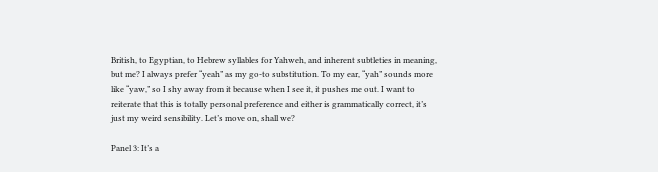British, to Egyptian, to Hebrew syllables for Yahweh, and inherent subtleties in meaning, but me? I always prefer “yeah” as my go-to substitution. To my ear, “yah” sounds more like “yaw,” so I shy away from it because when I see it, it pushes me out. I want to reiterate that this is totally personal preference and either is grammatically correct, it’s just my weird sensibility. Let’s move on, shall we?

Panel 3: It’s a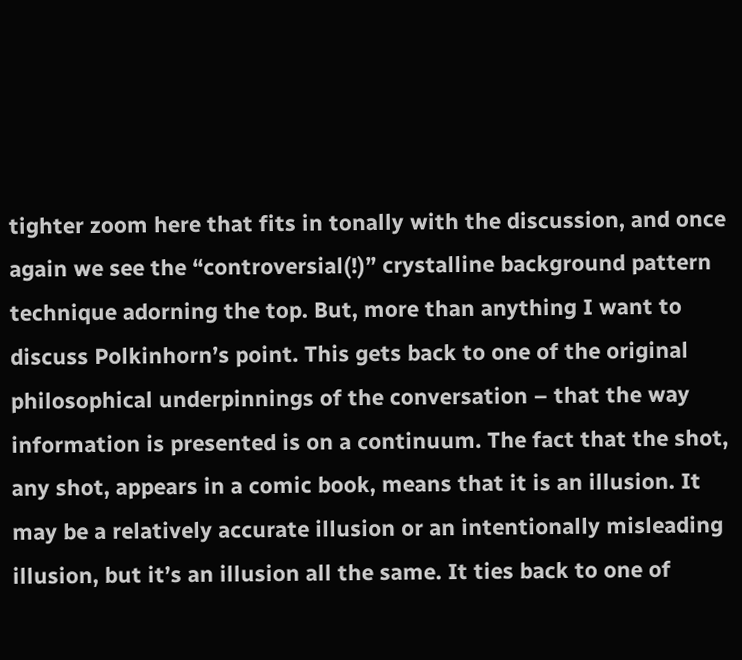tighter zoom here that fits in tonally with the discussion, and once again we see the “controversial(!)” crystalline background pattern technique adorning the top. But, more than anything I want to discuss Polkinhorn’s point. This gets back to one of the original philosophical underpinnings of the conversation – that the way information is presented is on a continuum. The fact that the shot, any shot, appears in a comic book, means that it is an illusion. It may be a relatively accurate illusion or an intentionally misleading illusion, but it’s an illusion all the same. It ties back to one of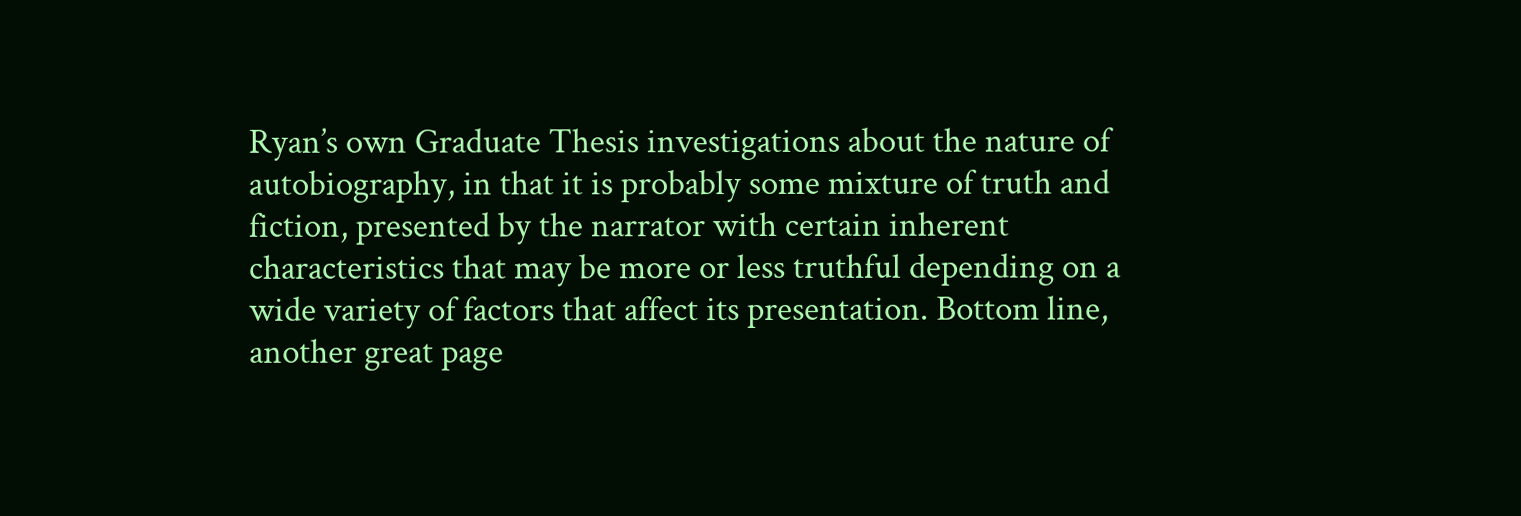Ryan’s own Graduate Thesis investigations about the nature of autobiography, in that it is probably some mixture of truth and fiction, presented by the narrator with certain inherent characteristics that may be more or less truthful depending on a wide variety of factors that affect its presentation. Bottom line, another great page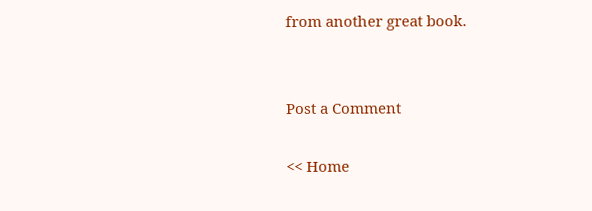from another great book.


Post a Comment

<< Home